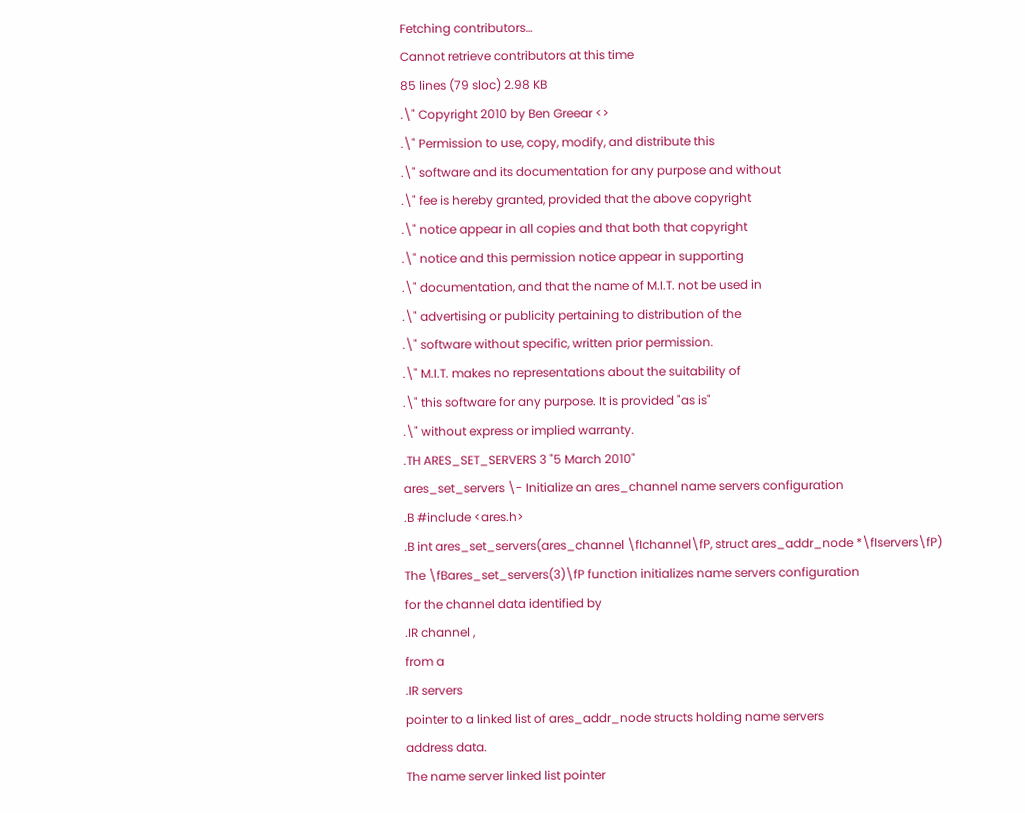Fetching contributors…
Cannot retrieve contributors at this time
85 lines (79 sloc) 2.98 KB
.\" Copyright 2010 by Ben Greear <>
.\" Permission to use, copy, modify, and distribute this
.\" software and its documentation for any purpose and without
.\" fee is hereby granted, provided that the above copyright
.\" notice appear in all copies and that both that copyright
.\" notice and this permission notice appear in supporting
.\" documentation, and that the name of M.I.T. not be used in
.\" advertising or publicity pertaining to distribution of the
.\" software without specific, written prior permission.
.\" M.I.T. makes no representations about the suitability of
.\" this software for any purpose. It is provided "as is"
.\" without express or implied warranty.
.TH ARES_SET_SERVERS 3 "5 March 2010"
ares_set_servers \- Initialize an ares_channel name servers configuration
.B #include <ares.h>
.B int ares_set_servers(ares_channel \fIchannel\fP, struct ares_addr_node *\fIservers\fP)
The \fBares_set_servers(3)\fP function initializes name servers configuration
for the channel data identified by
.IR channel ,
from a
.IR servers
pointer to a linked list of ares_addr_node structs holding name servers
address data.
The name server linked list pointer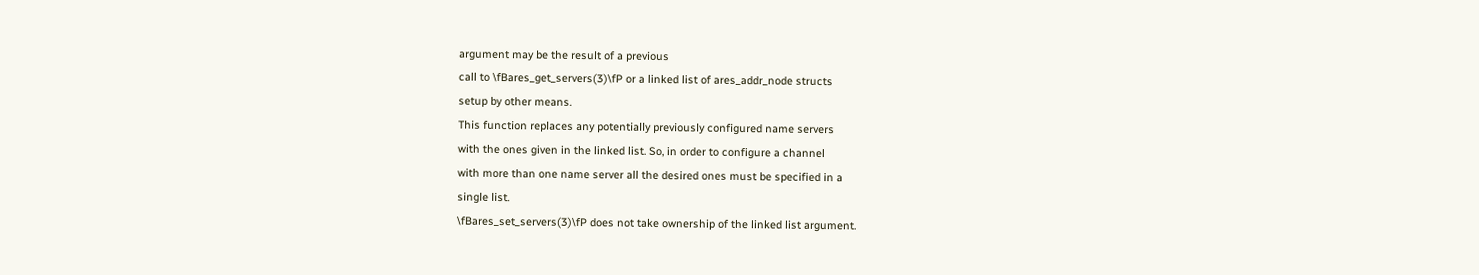argument may be the result of a previous
call to \fBares_get_servers(3)\fP or a linked list of ares_addr_node structs
setup by other means.
This function replaces any potentially previously configured name servers
with the ones given in the linked list. So, in order to configure a channel
with more than one name server all the desired ones must be specified in a
single list.
\fBares_set_servers(3)\fP does not take ownership of the linked list argument.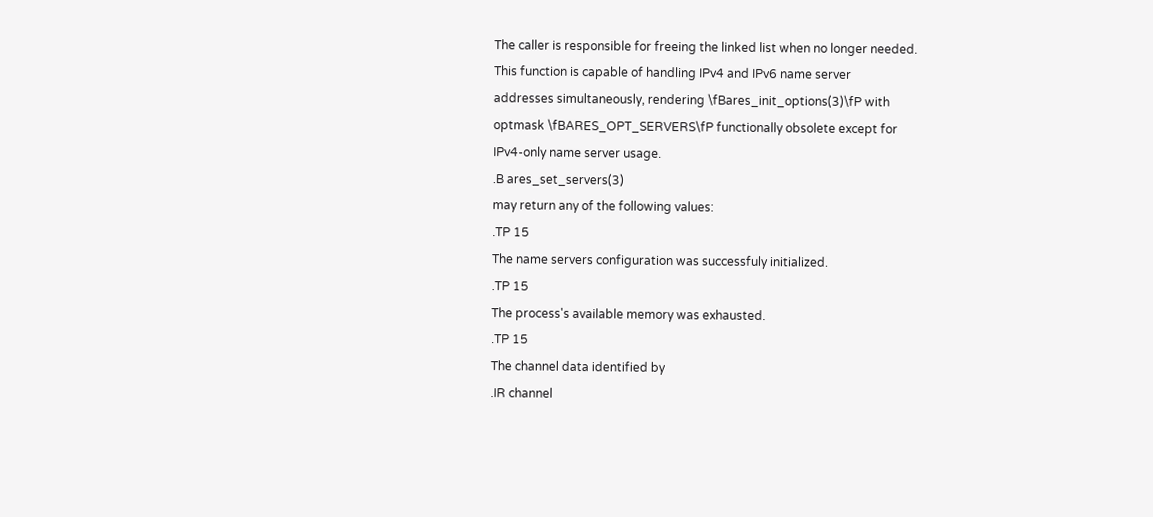The caller is responsible for freeing the linked list when no longer needed.
This function is capable of handling IPv4 and IPv6 name server
addresses simultaneously, rendering \fBares_init_options(3)\fP with
optmask \fBARES_OPT_SERVERS\fP functionally obsolete except for
IPv4-only name server usage.
.B ares_set_servers(3)
may return any of the following values:
.TP 15
The name servers configuration was successfuly initialized.
.TP 15
The process's available memory was exhausted.
.TP 15
The channel data identified by
.IR channel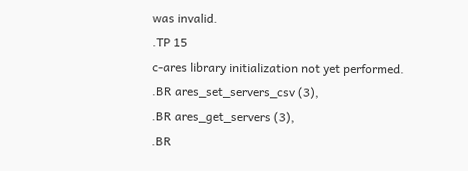was invalid.
.TP 15
c-ares library initialization not yet performed.
.BR ares_set_servers_csv (3),
.BR ares_get_servers (3),
.BR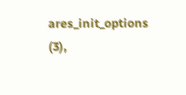ares_init_options (3),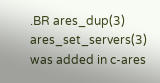.BR ares_dup(3)
ares_set_servers(3) was added in c-ares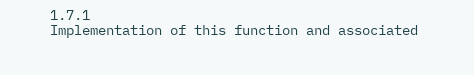1.7.1
Implementation of this function and associated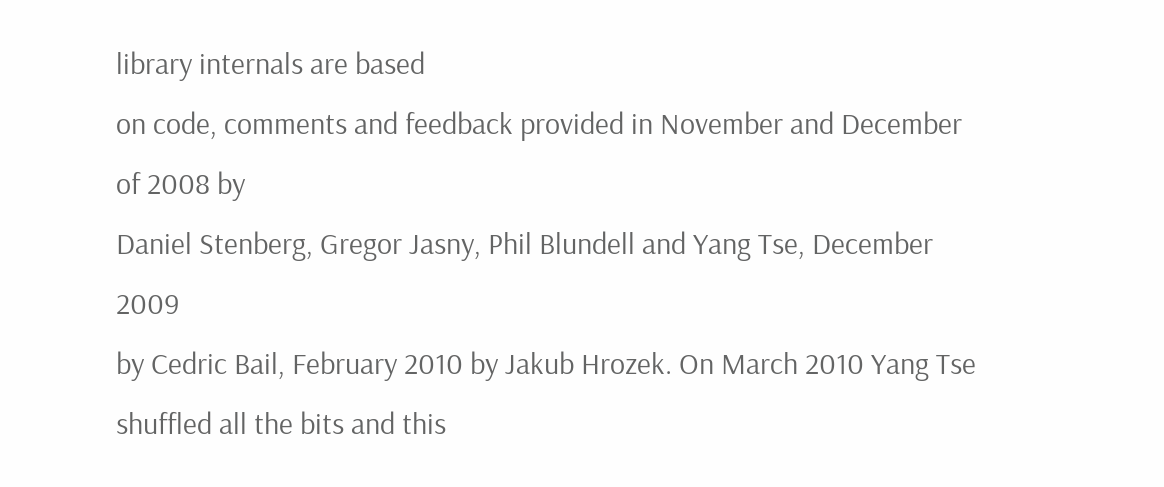library internals are based
on code, comments and feedback provided in November and December of 2008 by
Daniel Stenberg, Gregor Jasny, Phil Blundell and Yang Tse, December 2009
by Cedric Bail, February 2010 by Jakub Hrozek. On March 2010 Yang Tse
shuffled all the bits and this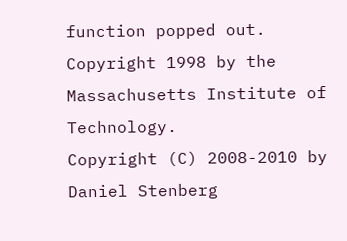function popped out.
Copyright 1998 by the Massachusetts Institute of Technology.
Copyright (C) 2008-2010 by Daniel Stenberg